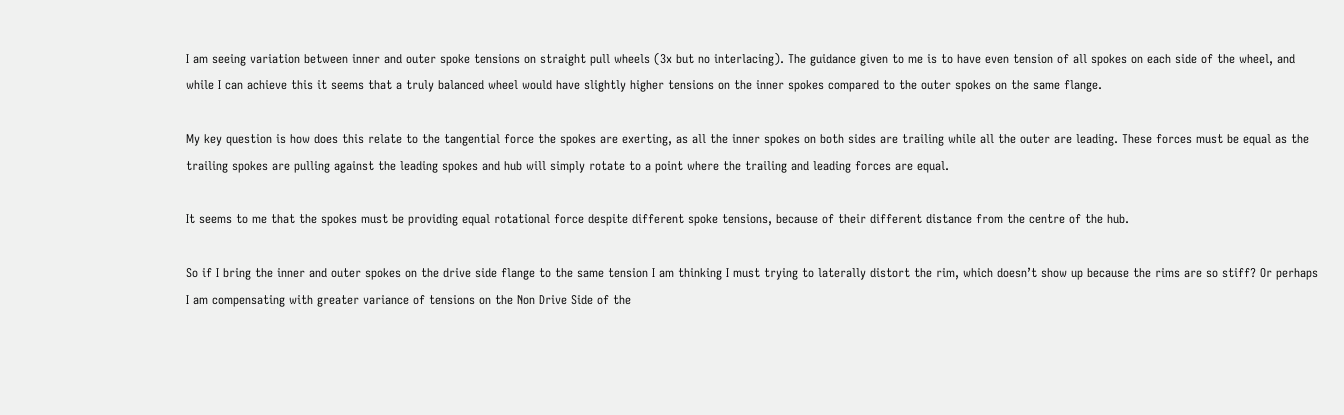I am seeing variation between inner and outer spoke tensions on straight pull wheels (3x but no interlacing). The guidance given to me is to have even tension of all spokes on each side of the wheel, and while I can achieve this it seems that a truly balanced wheel would have slightly higher tensions on the inner spokes compared to the outer spokes on the same flange.

My key question is how does this relate to the tangential force the spokes are exerting, as all the inner spokes on both sides are trailing while all the outer are leading. These forces must be equal as the trailing spokes are pulling against the leading spokes and hub will simply rotate to a point where the trailing and leading forces are equal.

It seems to me that the spokes must be providing equal rotational force despite different spoke tensions, because of their different distance from the centre of the hub.

So if I bring the inner and outer spokes on the drive side flange to the same tension I am thinking I must trying to laterally distort the rim, which doesn’t show up because the rims are so stiff? Or perhaps I am compensating with greater variance of tensions on the Non Drive Side of the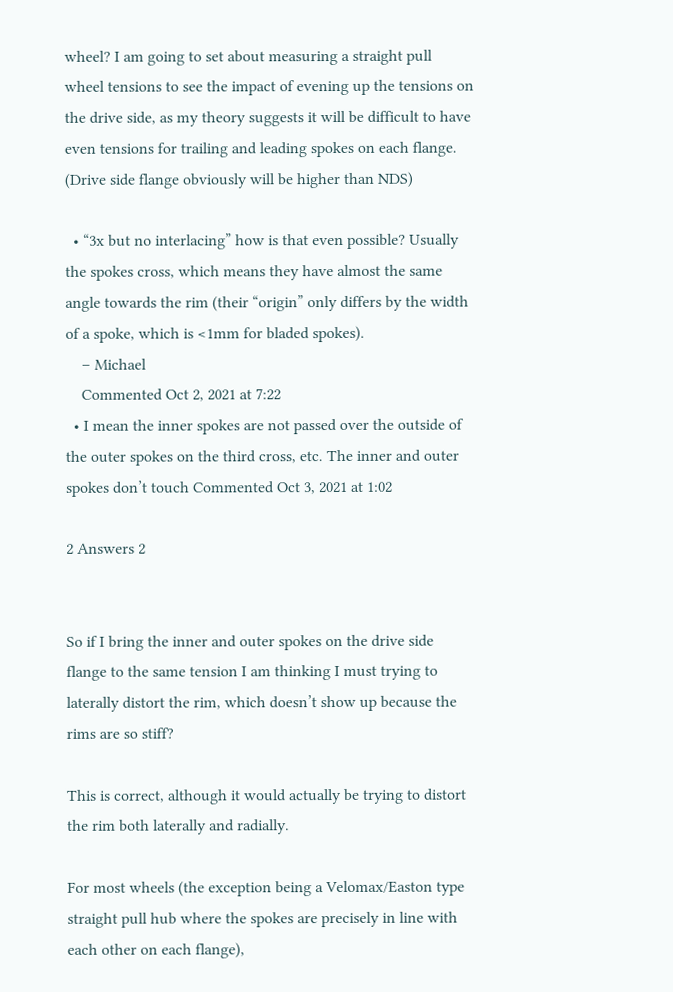wheel? I am going to set about measuring a straight pull wheel tensions to see the impact of evening up the tensions on the drive side, as my theory suggests it will be difficult to have even tensions for trailing and leading spokes on each flange. (Drive side flange obviously will be higher than NDS)

  • “3x but no interlacing” how is that even possible? Usually the spokes cross, which means they have almost the same angle towards the rim (their “origin” only differs by the width of a spoke, which is <1mm for bladed spokes).
    – Michael
    Commented Oct 2, 2021 at 7:22
  • I mean the inner spokes are not passed over the outside of the outer spokes on the third cross, etc. The inner and outer spokes don’t touch Commented Oct 3, 2021 at 1:02

2 Answers 2


So if I bring the inner and outer spokes on the drive side flange to the same tension I am thinking I must trying to laterally distort the rim, which doesn’t show up because the rims are so stiff?

This is correct, although it would actually be trying to distort the rim both laterally and radially.

For most wheels (the exception being a Velomax/Easton type straight pull hub where the spokes are precisely in line with each other on each flange),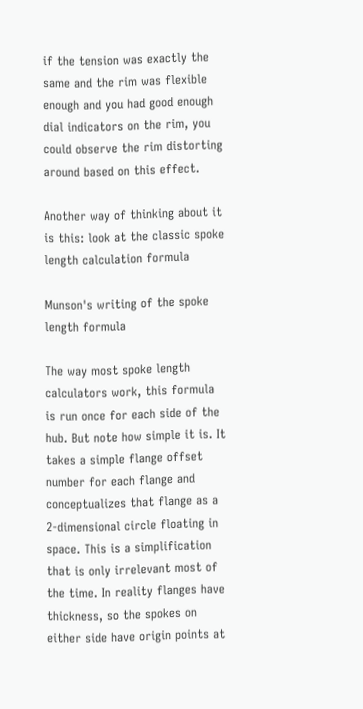if the tension was exactly the same and the rim was flexible enough and you had good enough dial indicators on the rim, you could observe the rim distorting around based on this effect.

Another way of thinking about it is this: look at the classic spoke length calculation formula

Munson's writing of the spoke length formula

The way most spoke length calculators work, this formula is run once for each side of the hub. But note how simple it is. It takes a simple flange offset number for each flange and conceptualizes that flange as a 2-dimensional circle floating in space. This is a simplification that is only irrelevant most of the time. In reality flanges have thickness, so the spokes on either side have origin points at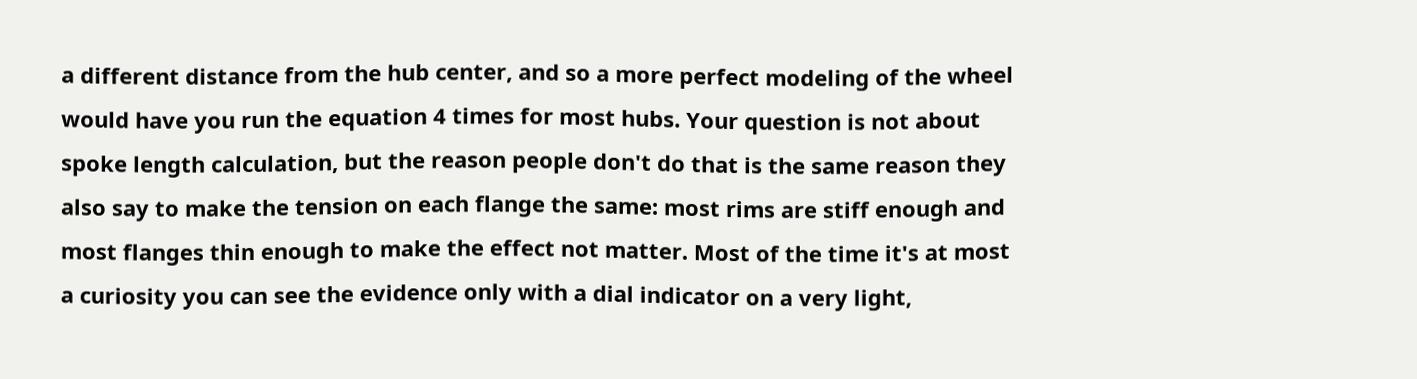a different distance from the hub center, and so a more perfect modeling of the wheel would have you run the equation 4 times for most hubs. Your question is not about spoke length calculation, but the reason people don't do that is the same reason they also say to make the tension on each flange the same: most rims are stiff enough and most flanges thin enough to make the effect not matter. Most of the time it's at most a curiosity you can see the evidence only with a dial indicator on a very light,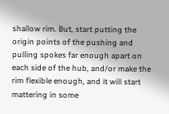shallow rim. But, start putting the origin points of the pushing and pulling spokes far enough apart on each side of the hub, and/or make the rim flexible enough, and it will start mattering in some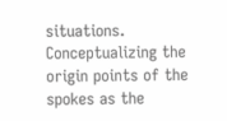situations. Conceptualizing the origin points of the spokes as the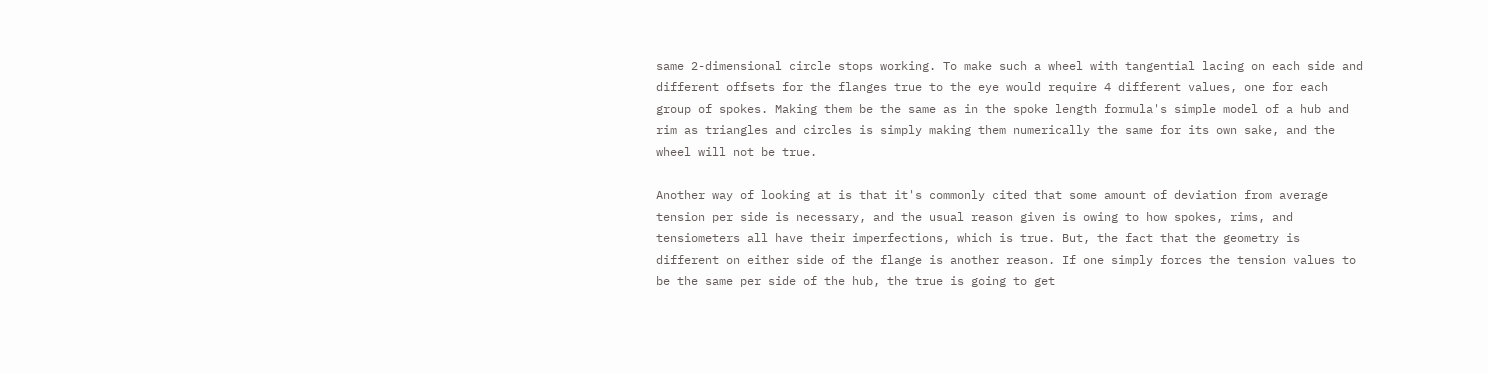same 2-dimensional circle stops working. To make such a wheel with tangential lacing on each side and different offsets for the flanges true to the eye would require 4 different values, one for each group of spokes. Making them be the same as in the spoke length formula's simple model of a hub and rim as triangles and circles is simply making them numerically the same for its own sake, and the wheel will not be true.

Another way of looking at is that it's commonly cited that some amount of deviation from average tension per side is necessary, and the usual reason given is owing to how spokes, rims, and tensiometers all have their imperfections, which is true. But, the fact that the geometry is different on either side of the flange is another reason. If one simply forces the tension values to be the same per side of the hub, the true is going to get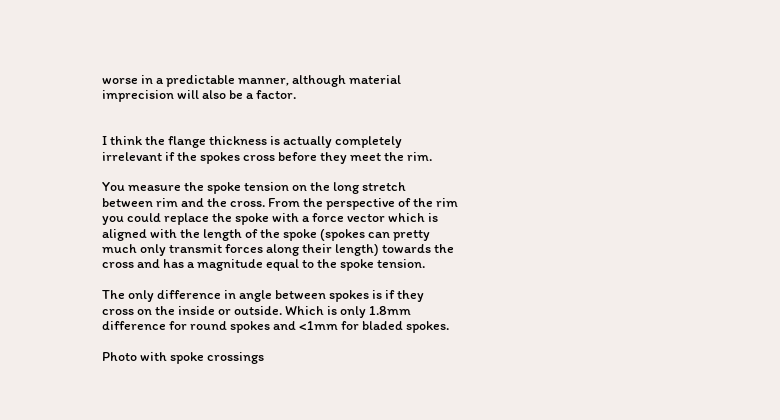worse in a predictable manner, although material imprecision will also be a factor.


I think the flange thickness is actually completely irrelevant if the spokes cross before they meet the rim.

You measure the spoke tension on the long stretch between rim and the cross. From the perspective of the rim you could replace the spoke with a force vector which is aligned with the length of the spoke (spokes can pretty much only transmit forces along their length) towards the cross and has a magnitude equal to the spoke tension.

The only difference in angle between spokes is if they cross on the inside or outside. Which is only 1.8mm difference for round spokes and <1mm for bladed spokes.

Photo with spoke crossings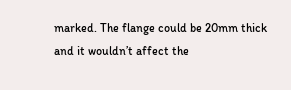marked. The flange could be 20mm thick and it wouldn’t affect the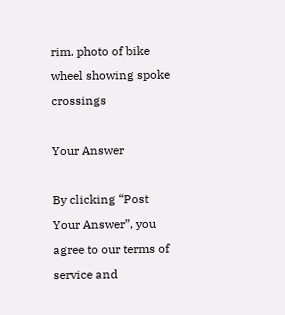rim. photo of bike wheel showing spoke crossings

Your Answer

By clicking “Post Your Answer”, you agree to our terms of service and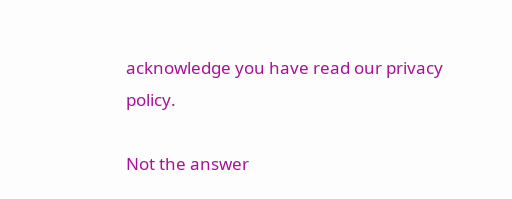acknowledge you have read our privacy policy.

Not the answer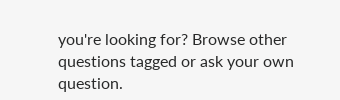you're looking for? Browse other questions tagged or ask your own question.